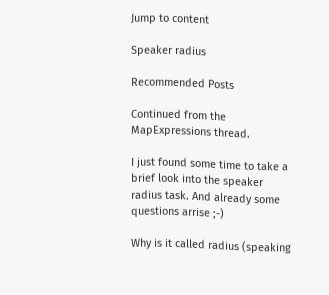Jump to content

Speaker radius

Recommended Posts

Continued from the MapExpressions thread.

I just found some time to take a brief look into the speaker radius task. And already some questions arrise ;-)

Why is it called radius (speaking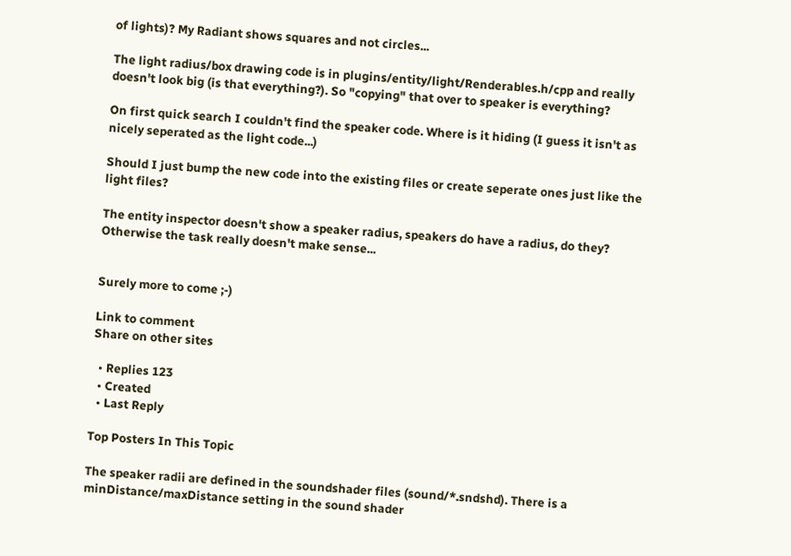of lights)? My Radiant shows squares and not circles...

The light radius/box drawing code is in plugins/entity/light/Renderables.h/cpp and really doesn't look big (is that everything?). So "copying" that over to speaker is everything?

On first quick search I couldn't find the speaker code. Where is it hiding (I guess it isn't as nicely seperated as the light code...)

Should I just bump the new code into the existing files or create seperate ones just like the light files?

The entity inspector doesn't show a speaker radius, speakers do have a radius, do they? Otherwise the task really doesn't make sense...


Surely more to come ;-)

Link to comment
Share on other sites

  • Replies 123
  • Created
  • Last Reply

Top Posters In This Topic

The speaker radii are defined in the soundshader files (sound/*.sndshd). There is a minDistance/maxDistance setting in the sound shader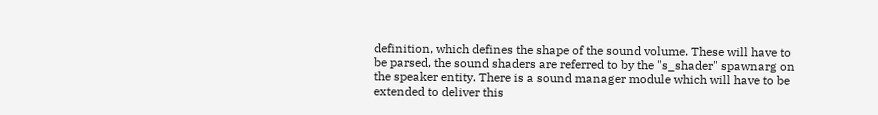definition, which defines the shape of the sound volume. These will have to be parsed, the sound shaders are referred to by the "s_shader" spawnarg on the speaker entity. There is a sound manager module which will have to be extended to deliver this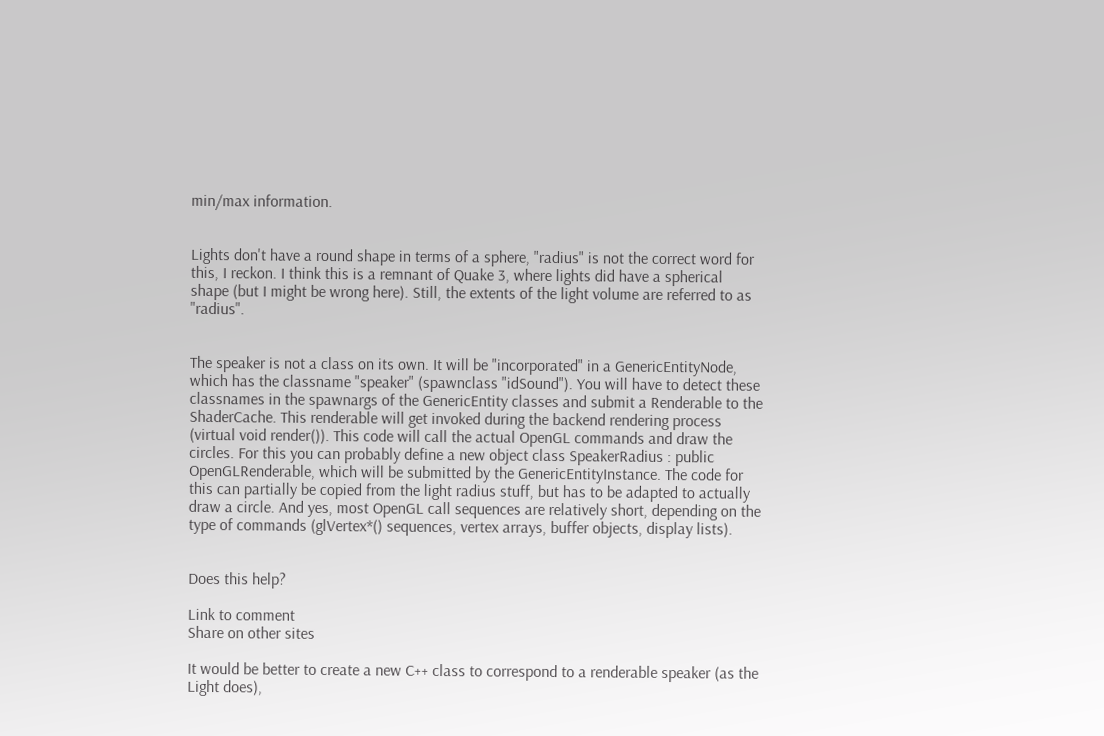min/max information.


Lights don't have a round shape in terms of a sphere, "radius" is not the correct word for this, I reckon. I think this is a remnant of Quake 3, where lights did have a spherical shape (but I might be wrong here). Still, the extents of the light volume are referred to as "radius".


The speaker is not a class on its own. It will be "incorporated" in a GenericEntityNode, which has the classname "speaker" (spawnclass "idSound"). You will have to detect these classnames in the spawnargs of the GenericEntity classes and submit a Renderable to the ShaderCache. This renderable will get invoked during the backend rendering process (virtual void render()). This code will call the actual OpenGL commands and draw the circles. For this you can probably define a new object class SpeakerRadius : public OpenGLRenderable, which will be submitted by the GenericEntityInstance. The code for this can partially be copied from the light radius stuff, but has to be adapted to actually draw a circle. And yes, most OpenGL call sequences are relatively short, depending on the type of commands (glVertex*() sequences, vertex arrays, buffer objects, display lists).


Does this help?

Link to comment
Share on other sites

It would be better to create a new C++ class to correspond to a renderable speaker (as the Light does),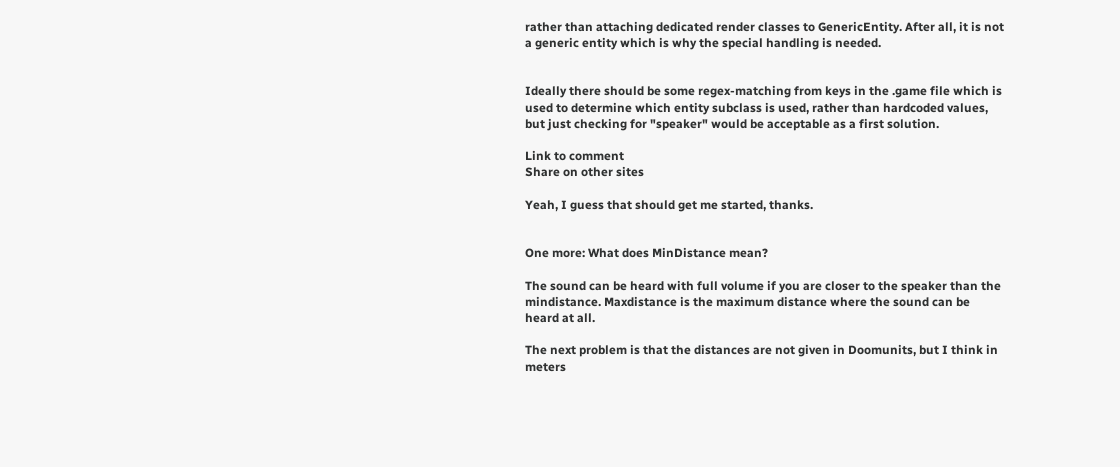rather than attaching dedicated render classes to GenericEntity. After all, it is not a generic entity which is why the special handling is needed.


Ideally there should be some regex-matching from keys in the .game file which is used to determine which entity subclass is used, rather than hardcoded values, but just checking for "speaker" would be acceptable as a first solution.

Link to comment
Share on other sites

Yeah, I guess that should get me started, thanks.


One more: What does MinDistance mean?

The sound can be heard with full volume if you are closer to the speaker than the mindistance. Maxdistance is the maximum distance where the sound can be heard at all.

The next problem is that the distances are not given in Doomunits, but I think in meters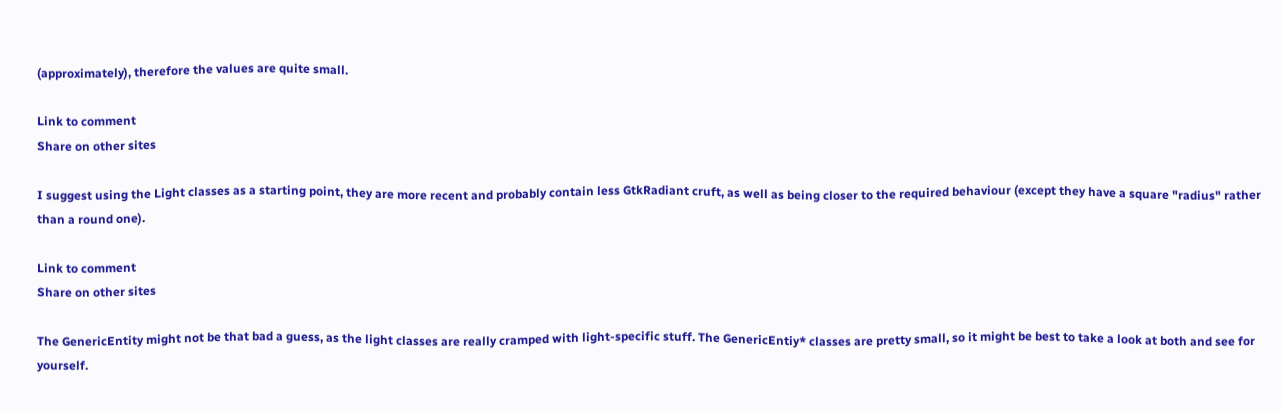(approximately), therefore the values are quite small.

Link to comment
Share on other sites

I suggest using the Light classes as a starting point, they are more recent and probably contain less GtkRadiant cruft, as well as being closer to the required behaviour (except they have a square "radius" rather than a round one).

Link to comment
Share on other sites

The GenericEntity might not be that bad a guess, as the light classes are really cramped with light-specific stuff. The GenericEntiy* classes are pretty small, so it might be best to take a look at both and see for yourself.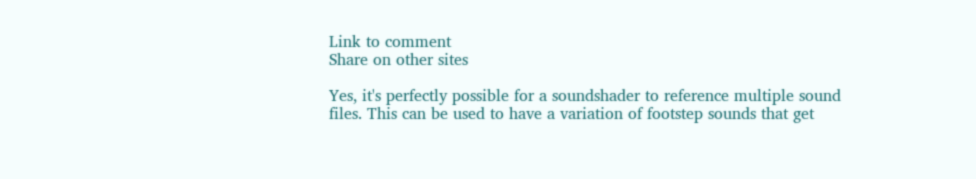Link to comment
Share on other sites

Yes, it's perfectly possible for a soundshader to reference multiple sound files. This can be used to have a variation of footstep sounds that get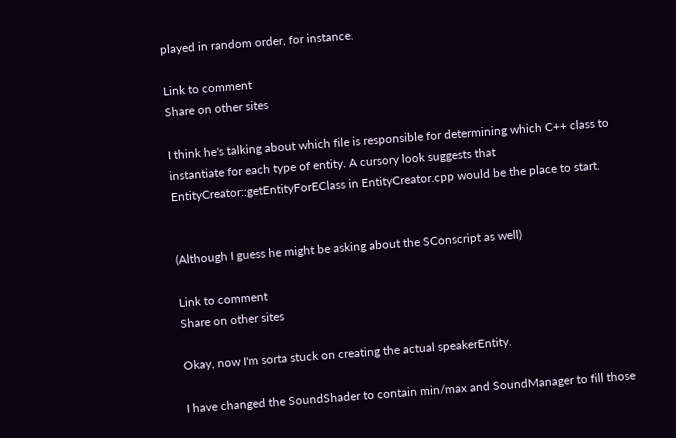played in random order, for instance.

Link to comment
Share on other sites

I think he's talking about which file is responsible for determining which C++ class to instantiate for each type of entity. A cursory look suggests that EntityCreator::getEntityForEClass in EntityCreator.cpp would be the place to start.


(Although I guess he might be asking about the SConscript as well)

Link to comment
Share on other sites

Okay, now I'm sorta stuck on creating the actual speakerEntity.

I have changed the SoundShader to contain min/max and SoundManager to fill those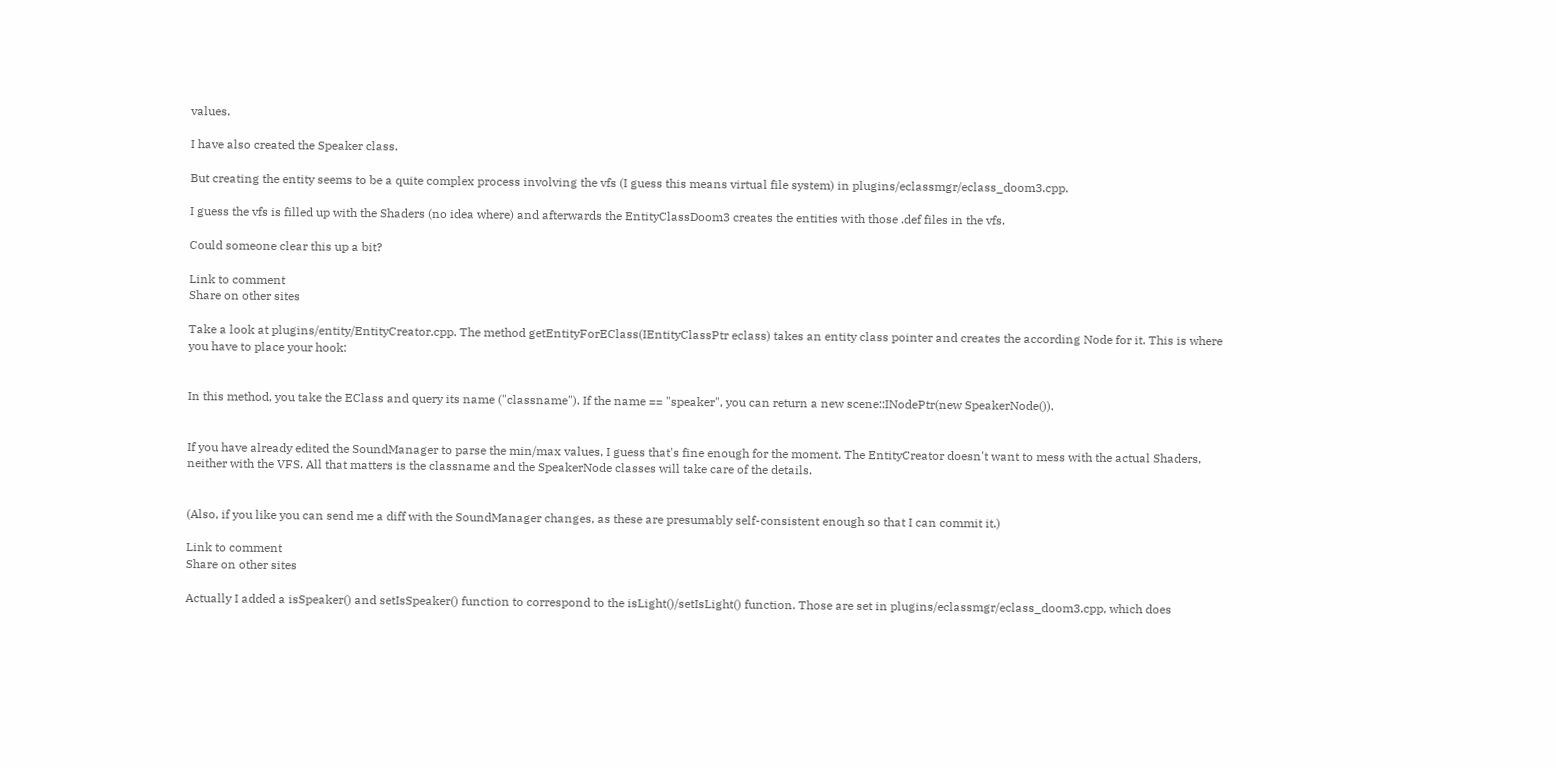values.

I have also created the Speaker class.

But creating the entity seems to be a quite complex process involving the vfs (I guess this means virtual file system) in plugins/eclassmgr/eclass_doom3.cpp.

I guess the vfs is filled up with the Shaders (no idea where) and afterwards the EntityClassDoom3 creates the entities with those .def files in the vfs.

Could someone clear this up a bit?

Link to comment
Share on other sites

Take a look at plugins/entity/EntityCreator.cpp. The method getEntityForEClass(IEntityClassPtr eclass) takes an entity class pointer and creates the according Node for it. This is where you have to place your hook:


In this method, you take the EClass and query its name ("classname"). If the name == "speaker", you can return a new scene::INodePtr(new SpeakerNode()).


If you have already edited the SoundManager to parse the min/max values, I guess that's fine enough for the moment. The EntityCreator doesn't want to mess with the actual Shaders, neither with the VFS. All that matters is the classname and the SpeakerNode classes will take care of the details.


(Also, if you like you can send me a diff with the SoundManager changes, as these are presumably self-consistent enough so that I can commit it.)

Link to comment
Share on other sites

Actually I added a isSpeaker() and setIsSpeaker() function to correspond to the isLight()/setIsLight() function. Those are set in plugins/eclassmgr/eclass_doom3.cpp, which does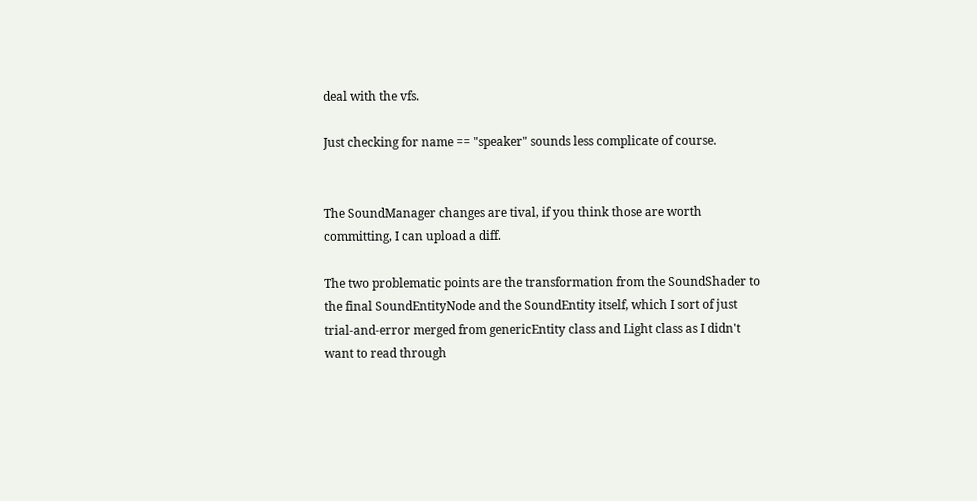deal with the vfs.

Just checking for name == "speaker" sounds less complicate of course.


The SoundManager changes are tival, if you think those are worth committing, I can upload a diff.

The two problematic points are the transformation from the SoundShader to the final SoundEntityNode and the SoundEntity itself, which I sort of just trial-and-error merged from genericEntity class and Light class as I didn't want to read through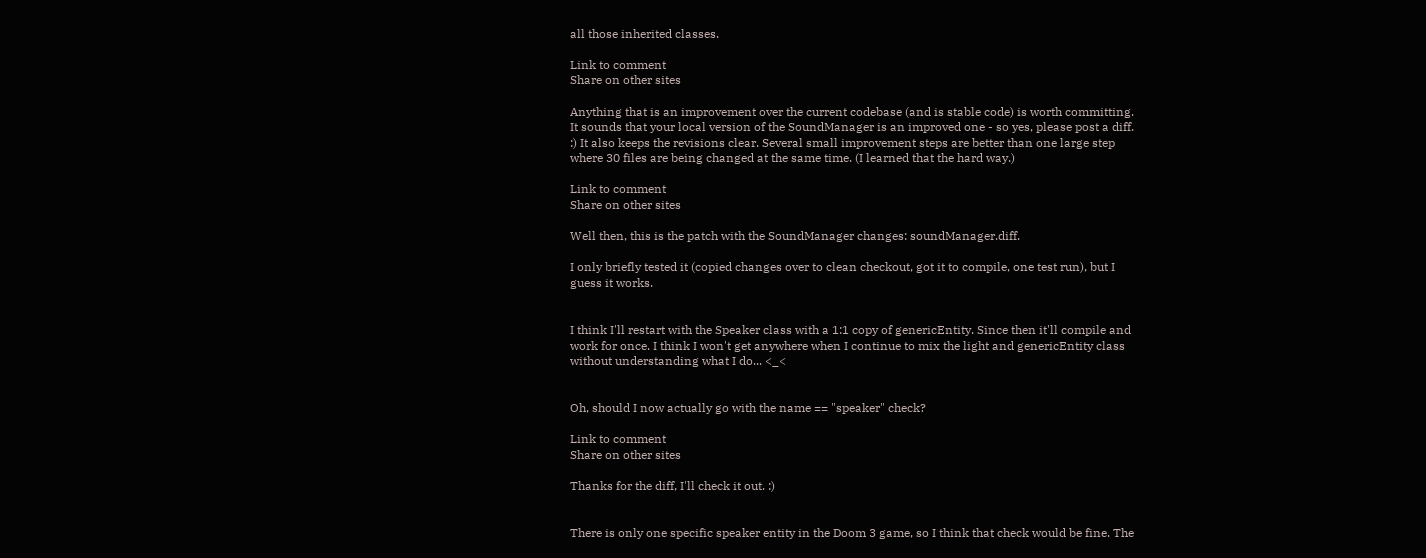all those inherited classes.

Link to comment
Share on other sites

Anything that is an improvement over the current codebase (and is stable code) is worth committing. It sounds that your local version of the SoundManager is an improved one - so yes, please post a diff. :) It also keeps the revisions clear. Several small improvement steps are better than one large step where 30 files are being changed at the same time. (I learned that the hard way.)

Link to comment
Share on other sites

Well then, this is the patch with the SoundManager changes: soundManager.diff.

I only briefly tested it (copied changes over to clean checkout, got it to compile, one test run), but I guess it works.


I think I'll restart with the Speaker class with a 1:1 copy of genericEntity. Since then it'll compile and work for once. I think I won't get anywhere when I continue to mix the light and genericEntity class without understanding what I do... <_<


Oh, should I now actually go with the name == "speaker" check?

Link to comment
Share on other sites

Thanks for the diff, I'll check it out. :)


There is only one specific speaker entity in the Doom 3 game, so I think that check would be fine. The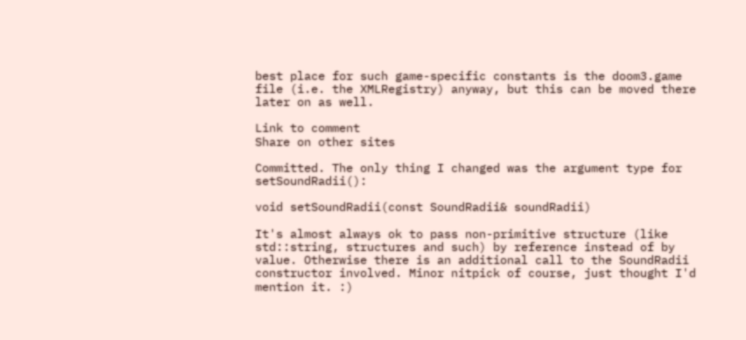best place for such game-specific constants is the doom3.game file (i.e. the XMLRegistry) anyway, but this can be moved there later on as well.

Link to comment
Share on other sites

Committed. The only thing I changed was the argument type for setSoundRadii():

void setSoundRadii(const SoundRadii& soundRadii)

It's almost always ok to pass non-primitive structure (like std::string, structures and such) by reference instead of by value. Otherwise there is an additional call to the SoundRadii constructor involved. Minor nitpick of course, just thought I'd mention it. :)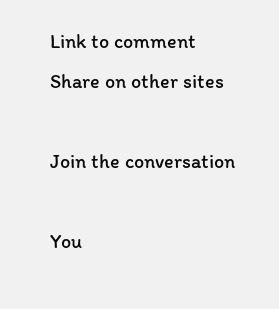Link to comment
Share on other sites

Join the conversation

You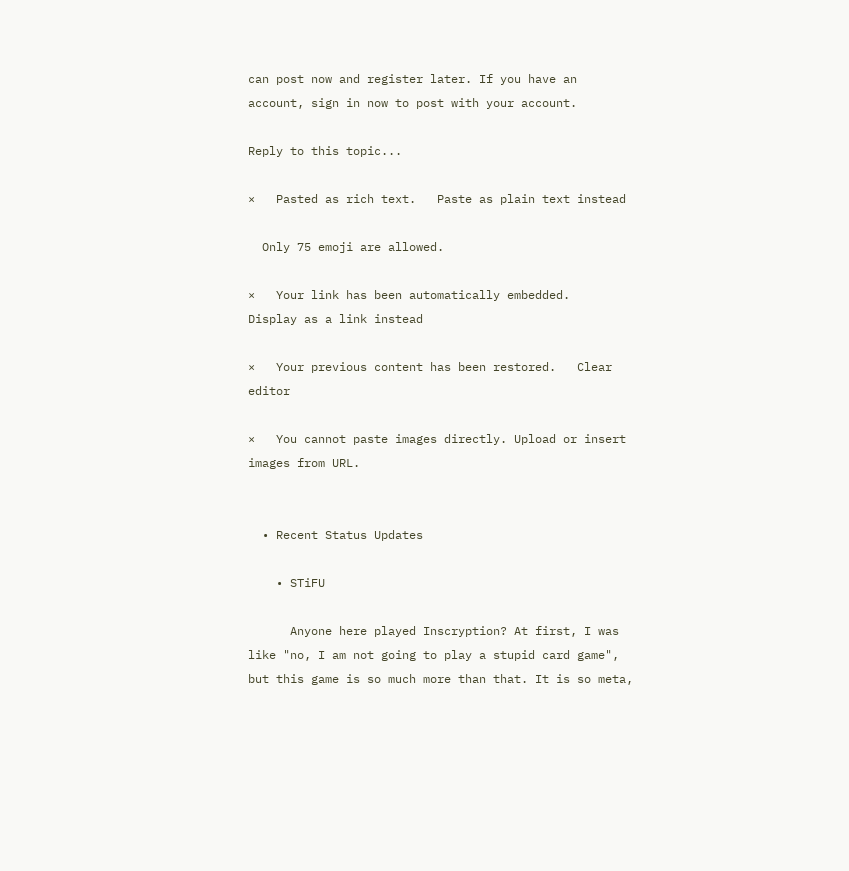can post now and register later. If you have an account, sign in now to post with your account.

Reply to this topic...

×   Pasted as rich text.   Paste as plain text instead

  Only 75 emoji are allowed.

×   Your link has been automatically embedded.   Display as a link instead

×   Your previous content has been restored.   Clear editor

×   You cannot paste images directly. Upload or insert images from URL.


  • Recent Status Updates

    • STiFU

      Anyone here played Inscryption? At first, I was like "no, I am not going to play a stupid card game", but this game is so much more than that. It is so meta,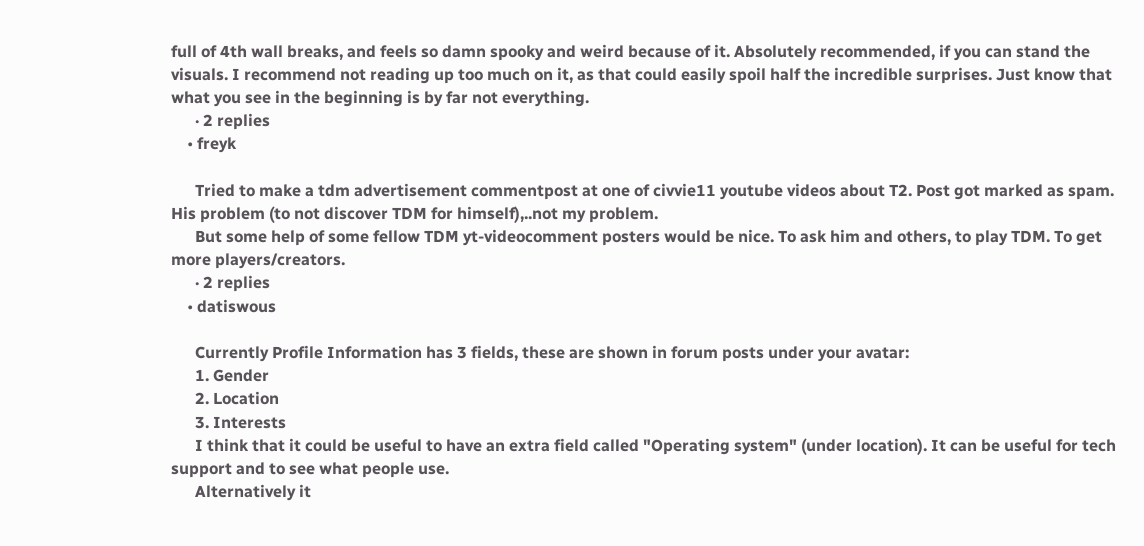full of 4th wall breaks, and feels so damn spooky and weird because of it. Absolutely recommended, if you can stand the visuals. I recommend not reading up too much on it, as that could easily spoil half the incredible surprises. Just know that what you see in the beginning is by far not everything.
      · 2 replies
    • freyk

      Tried to make a tdm advertisement commentpost at one of civvie11 youtube videos about T2. Post got marked as spam. His problem (to not discover TDM for himself),..not my problem.
      But some help of some fellow TDM yt-videocomment posters would be nice. To ask him and others, to play TDM. To get more players/creators.
      · 2 replies
    • datiswous

      Currently Profile Information has 3 fields, these are shown in forum posts under your avatar:
      1. Gender
      2. Location
      3. Interests
      I think that it could be useful to have an extra field called "Operating system" (under location). It can be useful for tech support and to see what people use.
      Alternatively it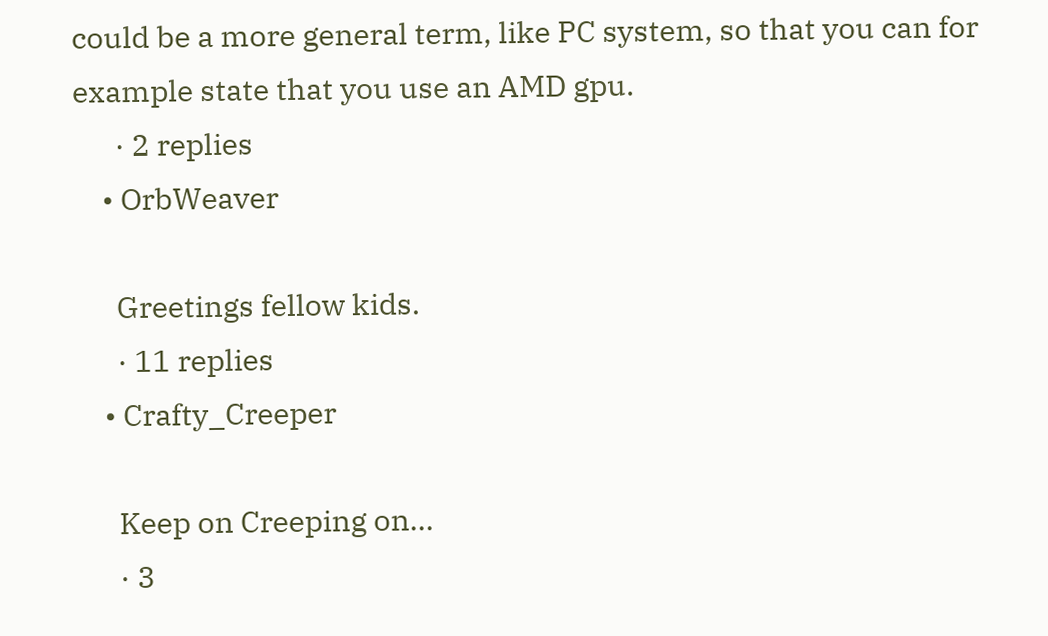could be a more general term, like PC system, so that you can for example state that you use an AMD gpu.
      · 2 replies
    • OrbWeaver

      Greetings fellow kids.
      · 11 replies
    • Crafty_Creeper

      Keep on Creeping on...
      · 3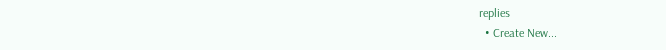replies
  • Create New...